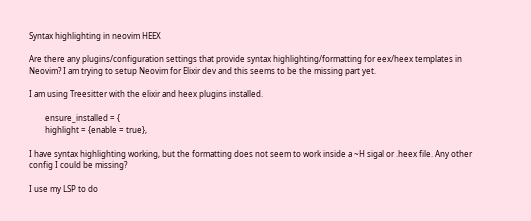Syntax highlighting in neovim HEEX

Are there any plugins/configuration settings that provide syntax highlighting/formatting for eex/heex templates in Neovim? I am trying to setup Neovim for Elixir dev and this seems to be the missing part yet.

I am using Treesitter with the elixir and heex plugins installed.

        ensure_installed = {
        highlight = {enable = true},

I have syntax highlighting working, but the formatting does not seem to work inside a ~H sigal or .heex file. Any other config I could be missing?

I use my LSP to do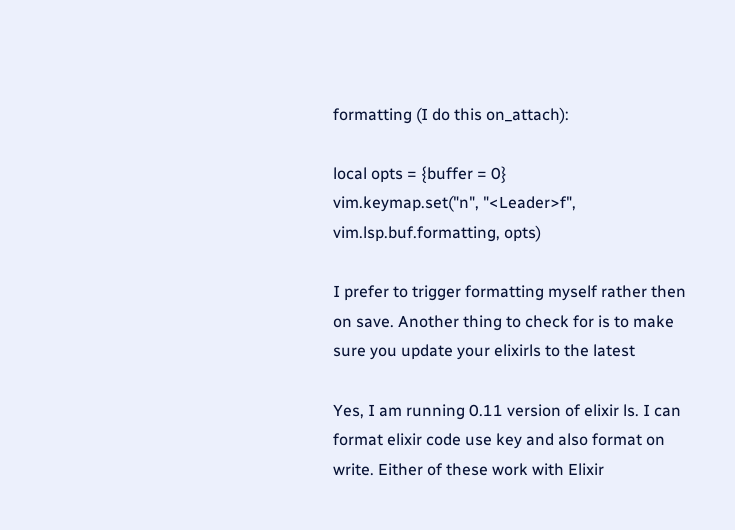formatting (I do this on_attach):

local opts = {buffer = 0}
vim.keymap.set("n", "<Leader>f", vim.lsp.buf.formatting, opts)

I prefer to trigger formatting myself rather then on save. Another thing to check for is to make sure you update your elixirls to the latest

Yes, I am running 0.11 version of elixir ls. I can format elixir code use key and also format on write. Either of these work with Elixir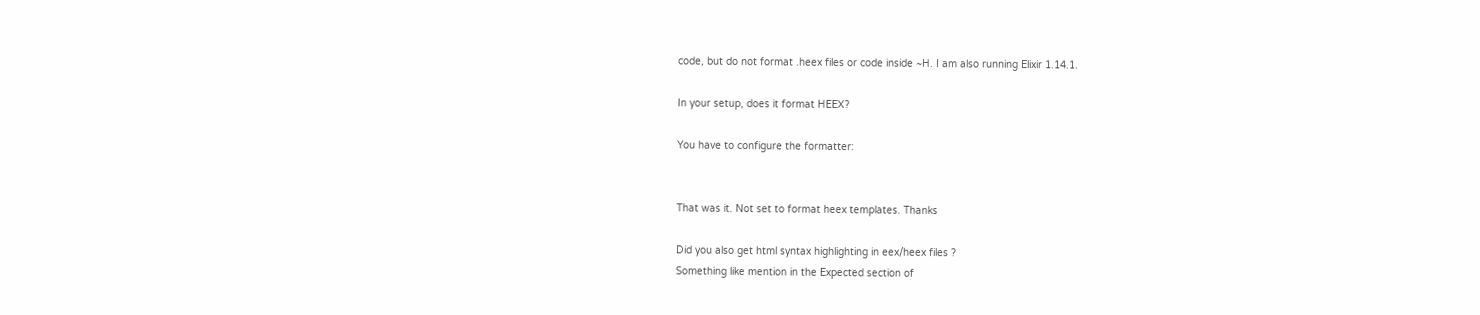code, but do not format .heex files or code inside ~H. I am also running Elixir 1.14.1.

In your setup, does it format HEEX?

You have to configure the formatter:


That was it. Not set to format heex templates. Thanks

Did you also get html syntax highlighting in eex/heex files ?
Something like mention in the Expected section of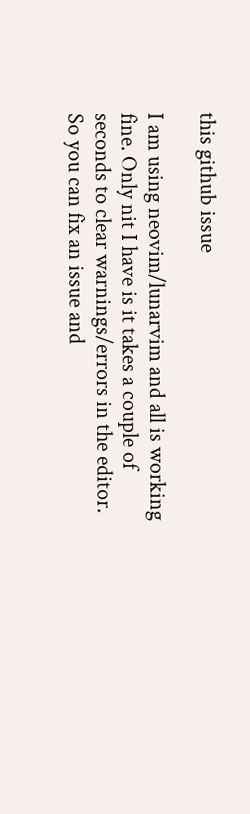this github issue

I am using neovim/lunarvim and all is working fine. Only nit I have is it takes a couple of seconds to clear warnings/errors in the editor. So you can fix an issue and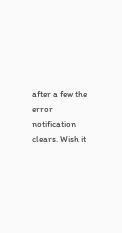after a few the error notification clears. Wish it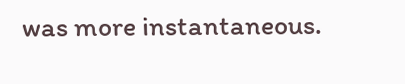was more instantaneous.